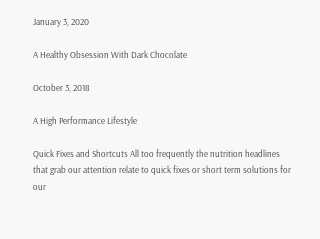January 3, 2020

A Healthy Obsession With Dark Chocolate

October 3, 2018

A High Performance Lifestyle

Quick Fixes and Shortcuts All too frequently the nutrition headlines that grab our attention relate to quick fixes or short term solutions for our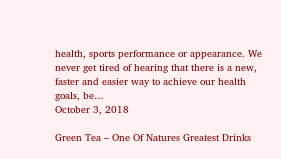health, sports performance or appearance. We never get tired of hearing that there is a new, faster and easier way to achieve our health goals, be…
October 3, 2018

Green Tea – One Of Natures Greatest Drinks